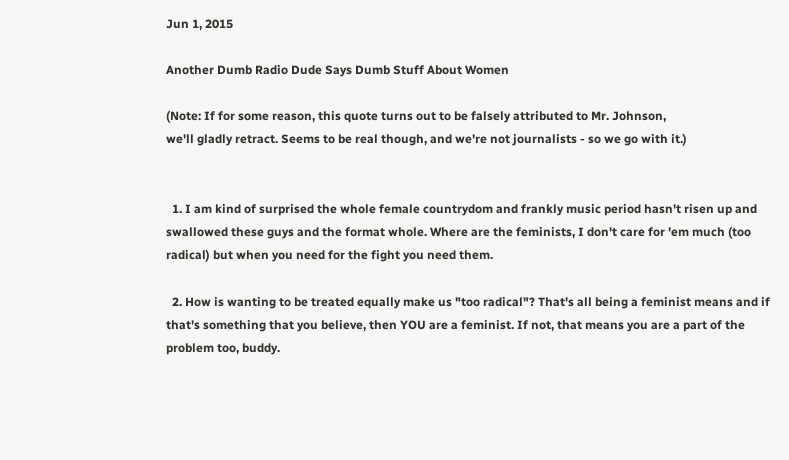Jun 1, 2015

Another Dumb Radio Dude Says Dumb Stuff About Women

(Note: If for some reason, this quote turns out to be falsely attributed to Mr. Johnson,
we'll gladly retract. Seems to be real though, and we're not journalists - so we go with it.)


  1. I am kind of surprised the whole female countrydom and frankly music period hasn't risen up and swallowed these guys and the format whole. Where are the feminists, I don't care for 'em much (too radical) but when you need for the fight you need them.

  2. How is wanting to be treated equally make us "too radical"? That's all being a feminist means and if that's something that you believe, then YOU are a feminist. If not, that means you are a part of the problem too, buddy.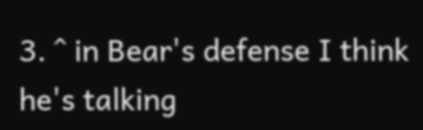3. ^ in Bear's defense I think he's talking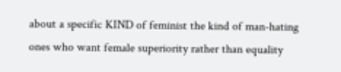about a specific KIND of feminist the kind of man-hating ones who want female superiority rather than equality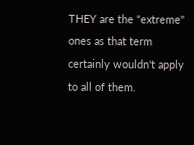THEY are the "extreme" ones as that term certainly wouldn't apply to all of them.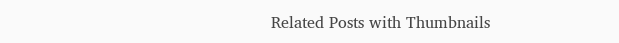Related Posts with Thumbnails